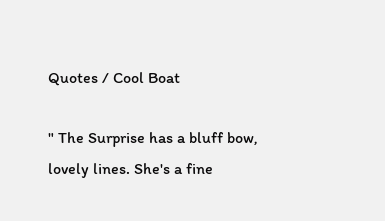Quotes / Cool Boat

" The Surprise has a bluff bow, lovely lines. She's a fine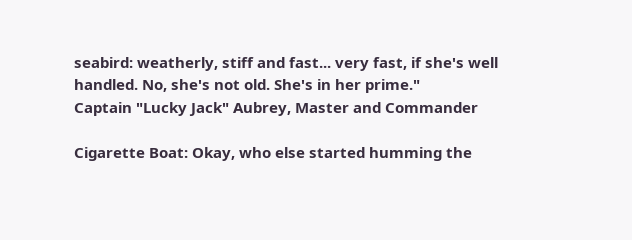seabird: weatherly, stiff and fast... very fast, if she's well handled. No, she's not old. She's in her prime."
Captain "Lucky Jack" Aubrey, Master and Commander

Cigarette Boat: Okay, who else started humming the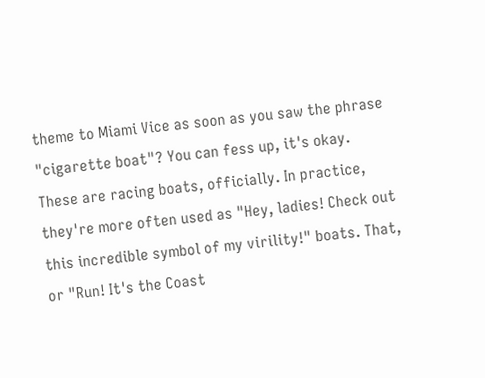theme to Miami Vice as soon as you saw the phrase "cigarette boat"? You can fess up, it's okay. These are racing boats, officially. In practice, they're more often used as "Hey, ladies! Check out this incredible symbol of my virility!" boats. That, or "Run! It's the Coast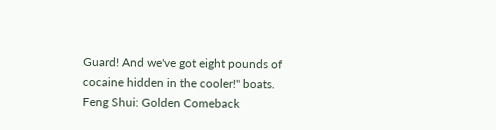Guard! And we've got eight pounds of cocaine hidden in the cooler!" boats.
Feng Shui: Golden Comeback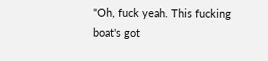"Oh, fuck yeah. This fucking boat's got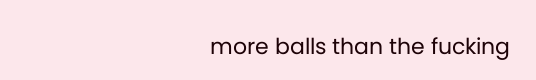more balls than the fucking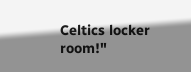Celtics locker room!"